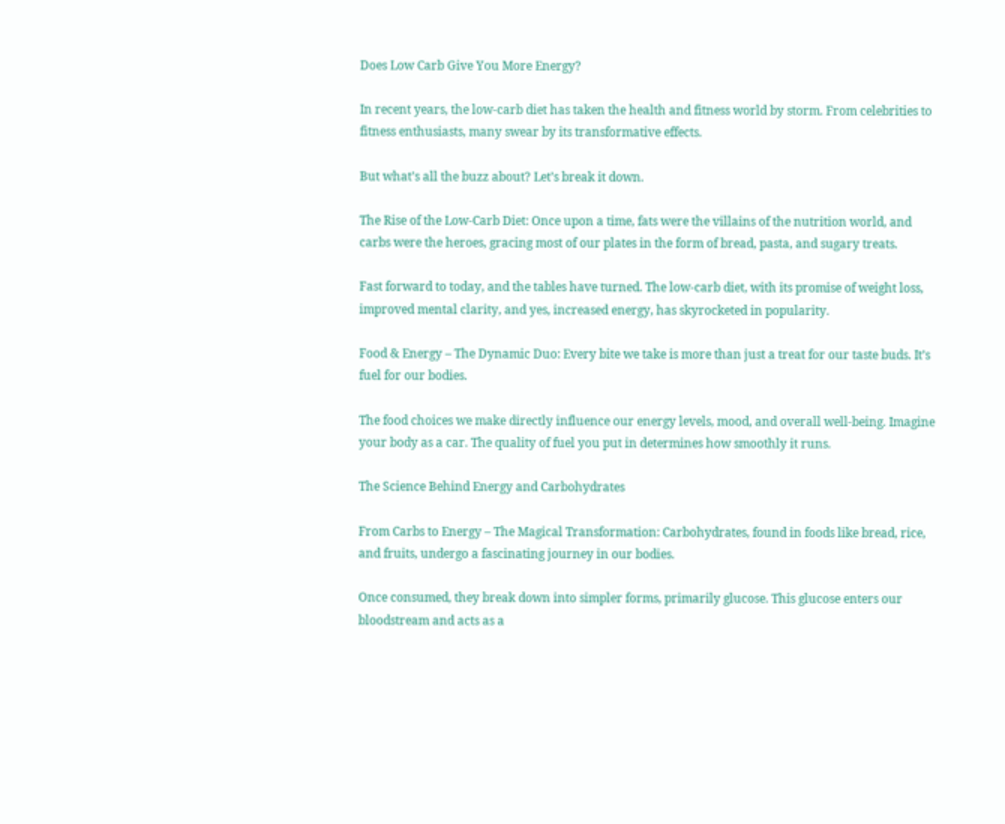Does Low Carb Give You More Energy?

In recent years, the low-carb diet has taken the health and fitness world by storm. From celebrities to fitness enthusiasts, many swear by its transformative effects.

But what’s all the buzz about? Let’s break it down.

The Rise of the Low-Carb Diet: Once upon a time, fats were the villains of the nutrition world, and carbs were the heroes, gracing most of our plates in the form of bread, pasta, and sugary treats.

Fast forward to today, and the tables have turned. The low-carb diet, with its promise of weight loss, improved mental clarity, and yes, increased energy, has skyrocketed in popularity.

Food & Energy – The Dynamic Duo: Every bite we take is more than just a treat for our taste buds. It’s fuel for our bodies.

The food choices we make directly influence our energy levels, mood, and overall well-being. Imagine your body as a car. The quality of fuel you put in determines how smoothly it runs.

The Science Behind Energy and Carbohydrates

From Carbs to Energy – The Magical Transformation: Carbohydrates, found in foods like bread, rice, and fruits, undergo a fascinating journey in our bodies.

Once consumed, they break down into simpler forms, primarily glucose. This glucose enters our bloodstream and acts as a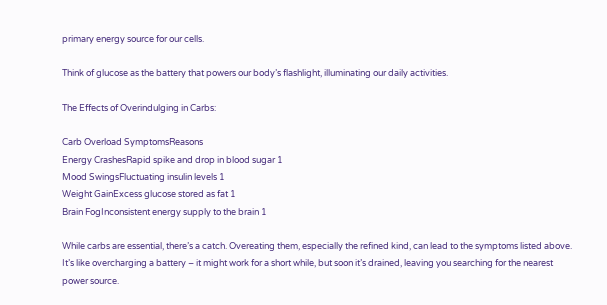primary energy source for our cells.

Think of glucose as the battery that powers our body’s flashlight, illuminating our daily activities.

The Effects of Overindulging in Carbs:

Carb Overload SymptomsReasons
Energy CrashesRapid spike and drop in blood sugar 1
Mood SwingsFluctuating insulin levels 1
Weight GainExcess glucose stored as fat 1
Brain FogInconsistent energy supply to the brain 1

While carbs are essential, there’s a catch. Overeating them, especially the refined kind, can lead to the symptoms listed above. It’s like overcharging a battery – it might work for a short while, but soon it’s drained, leaving you searching for the nearest power source.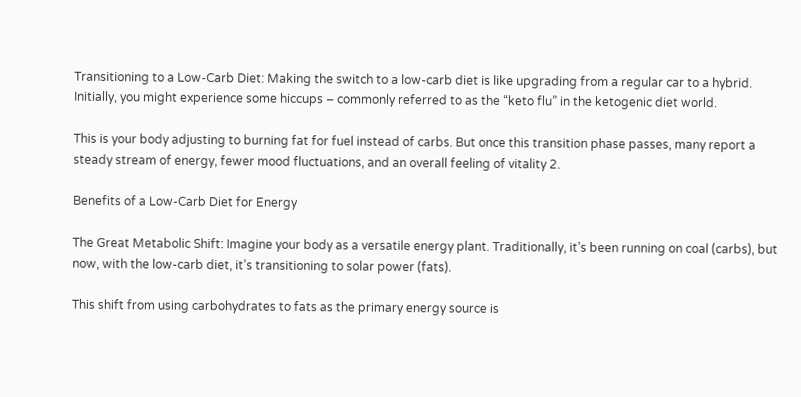Transitioning to a Low-Carb Diet: Making the switch to a low-carb diet is like upgrading from a regular car to a hybrid. Initially, you might experience some hiccups – commonly referred to as the “keto flu” in the ketogenic diet world.

This is your body adjusting to burning fat for fuel instead of carbs. But once this transition phase passes, many report a steady stream of energy, fewer mood fluctuations, and an overall feeling of vitality 2.

Benefits of a Low-Carb Diet for Energy

The Great Metabolic Shift: Imagine your body as a versatile energy plant. Traditionally, it’s been running on coal (carbs), but now, with the low-carb diet, it’s transitioning to solar power (fats).

This shift from using carbohydrates to fats as the primary energy source is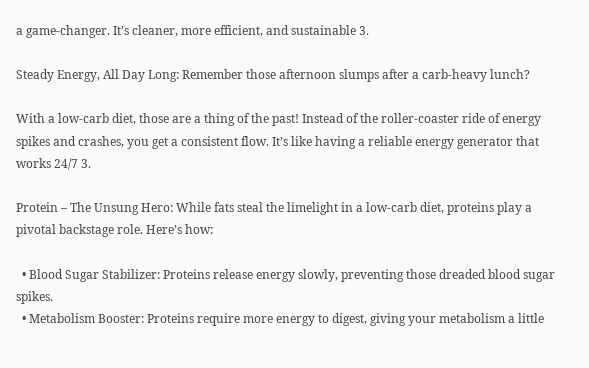a game-changer. It’s cleaner, more efficient, and sustainable 3.

Steady Energy, All Day Long: Remember those afternoon slumps after a carb-heavy lunch?

With a low-carb diet, those are a thing of the past! Instead of the roller-coaster ride of energy spikes and crashes, you get a consistent flow. It’s like having a reliable energy generator that works 24/7 3.

Protein – The Unsung Hero: While fats steal the limelight in a low-carb diet, proteins play a pivotal backstage role. Here’s how:

  • Blood Sugar Stabilizer: Proteins release energy slowly, preventing those dreaded blood sugar spikes.
  • Metabolism Booster: Proteins require more energy to digest, giving your metabolism a little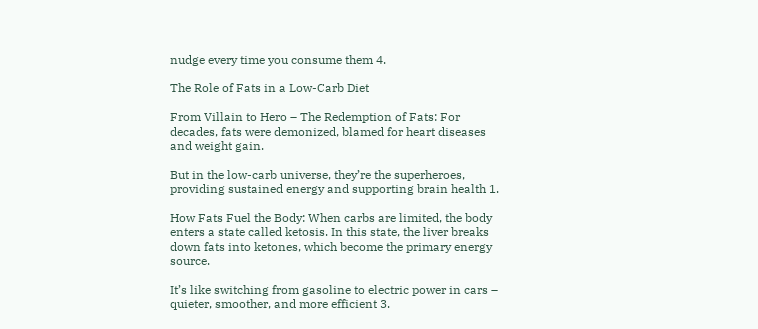nudge every time you consume them 4.

The Role of Fats in a Low-Carb Diet

From Villain to Hero – The Redemption of Fats: For decades, fats were demonized, blamed for heart diseases and weight gain.

But in the low-carb universe, they’re the superheroes, providing sustained energy and supporting brain health 1.

How Fats Fuel the Body: When carbs are limited, the body enters a state called ketosis. In this state, the liver breaks down fats into ketones, which become the primary energy source.

It’s like switching from gasoline to electric power in cars – quieter, smoother, and more efficient 3.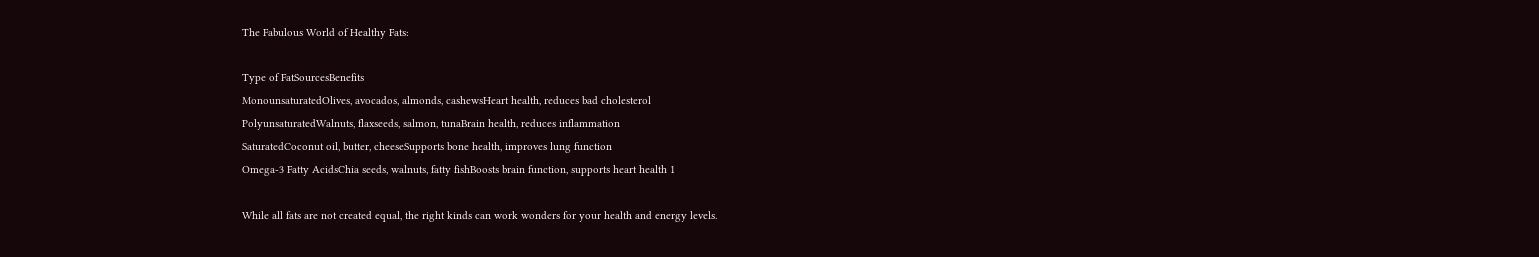The Fabulous World of Healthy Fats:

Type of FatSourcesBenefits
MonounsaturatedOlives, avocados, almonds, cashewsHeart health, reduces bad cholesterol
PolyunsaturatedWalnuts, flaxseeds, salmon, tunaBrain health, reduces inflammation
SaturatedCoconut oil, butter, cheeseSupports bone health, improves lung function
Omega-3 Fatty AcidsChia seeds, walnuts, fatty fishBoosts brain function, supports heart health 1

While all fats are not created equal, the right kinds can work wonders for your health and energy levels.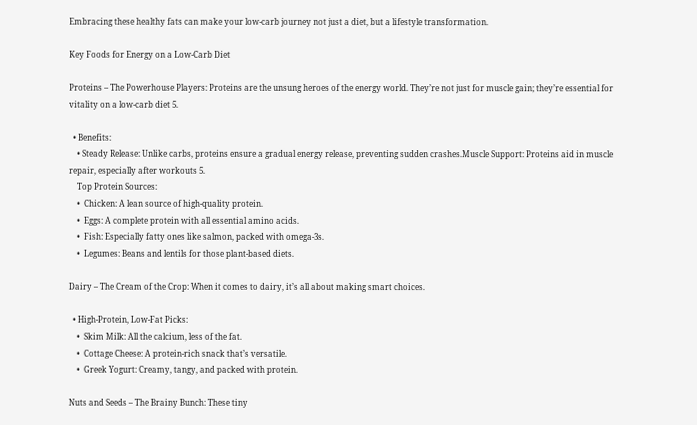Embracing these healthy fats can make your low-carb journey not just a diet, but a lifestyle transformation.

Key Foods for Energy on a Low-Carb Diet

Proteins – The Powerhouse Players: Proteins are the unsung heroes of the energy world. They’re not just for muscle gain; they’re essential for vitality on a low-carb diet 5.

  • Benefits:
    • Steady Release: Unlike carbs, proteins ensure a gradual energy release, preventing sudden crashes.Muscle Support: Proteins aid in muscle repair, especially after workouts 5.
    Top Protein Sources:
    •  Chicken: A lean source of high-quality protein.
    •  Eggs: A complete protein with all essential amino acids.
    •  Fish: Especially fatty ones like salmon, packed with omega-3s.
    •  Legumes: Beans and lentils for those plant-based diets.

Dairy – The Cream of the Crop: When it comes to dairy, it’s all about making smart choices.

  • High-Protein, Low-Fat Picks:
    •  Skim Milk: All the calcium, less of the fat.
    •  Cottage Cheese: A protein-rich snack that’s versatile.
    •  Greek Yogurt: Creamy, tangy, and packed with protein.

Nuts and Seeds – The Brainy Bunch: These tiny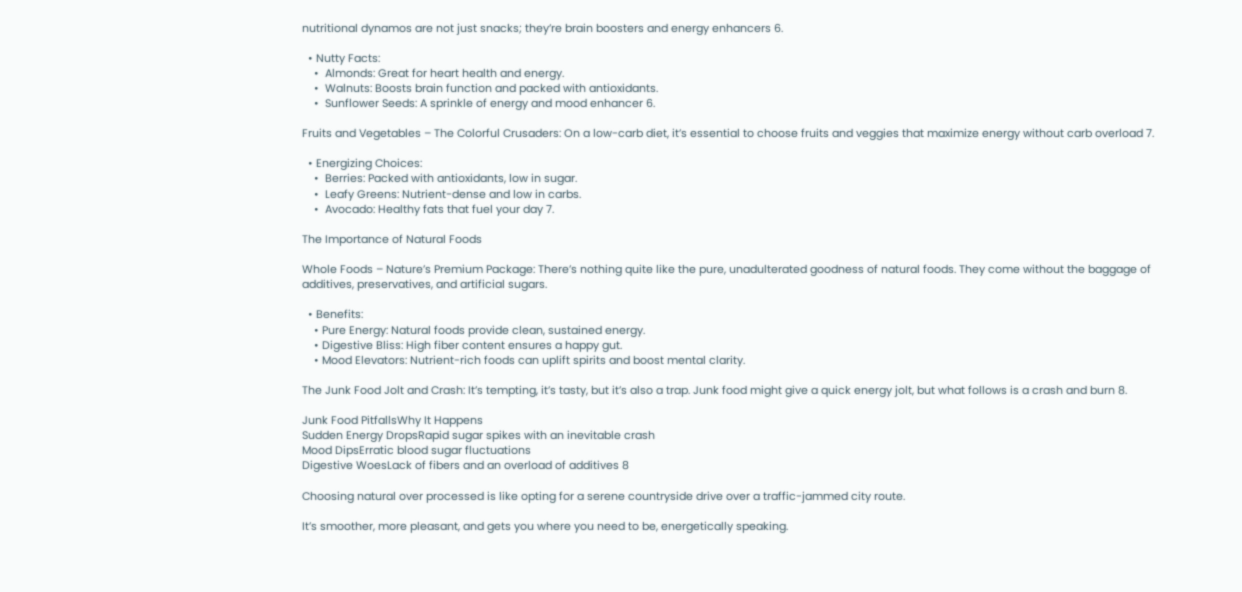nutritional dynamos are not just snacks; they’re brain boosters and energy enhancers 6.

  • Nutty Facts:
    •  Almonds: Great for heart health and energy.
    •  Walnuts: Boosts brain function and packed with antioxidants.
    •  Sunflower Seeds: A sprinkle of energy and mood enhancer 6.

Fruits and Vegetables – The Colorful Crusaders: On a low-carb diet, it’s essential to choose fruits and veggies that maximize energy without carb overload 7.

  • Energizing Choices:
    •  Berries: Packed with antioxidants, low in sugar.
    •  Leafy Greens: Nutrient-dense and low in carbs.
    •  Avocado: Healthy fats that fuel your day 7.

The Importance of Natural Foods

Whole Foods – Nature’s Premium Package: There’s nothing quite like the pure, unadulterated goodness of natural foods. They come without the baggage of additives, preservatives, and artificial sugars.

  • Benefits:
    • Pure Energy: Natural foods provide clean, sustained energy.
    • Digestive Bliss: High fiber content ensures a happy gut.
    • Mood Elevators: Nutrient-rich foods can uplift spirits and boost mental clarity.

The Junk Food Jolt and Crash: It’s tempting, it’s tasty, but it’s also a trap. Junk food might give a quick energy jolt, but what follows is a crash and burn 8.

Junk Food PitfallsWhy It Happens
Sudden Energy DropsRapid sugar spikes with an inevitable crash
Mood DipsErratic blood sugar fluctuations
Digestive WoesLack of fibers and an overload of additives 8

Choosing natural over processed is like opting for a serene countryside drive over a traffic-jammed city route.

It’s smoother, more pleasant, and gets you where you need to be, energetically speaking.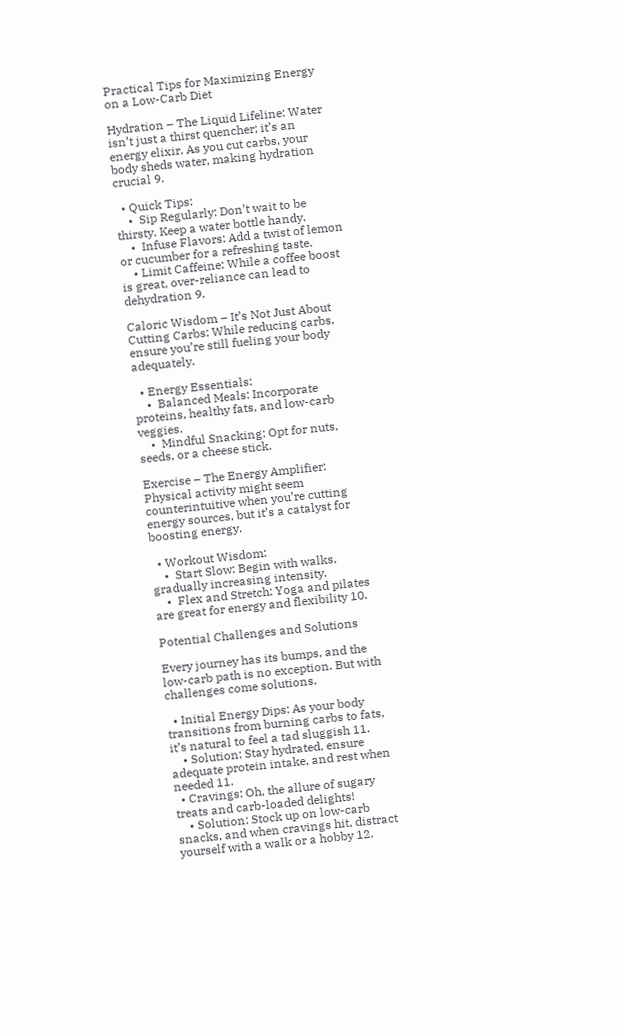Practical Tips for Maximizing Energy on a Low-Carb Diet

Hydration – The Liquid Lifeline: Water isn’t just a thirst quencher; it’s an energy elixir. As you cut carbs, your body sheds water, making hydration crucial 9.

  • Quick Tips:
    •  Sip Regularly: Don’t wait to be thirsty. Keep a water bottle handy.
    •  Infuse Flavors: Add a twist of lemon or cucumber for a refreshing taste.
    • Limit Caffeine: While a coffee boost is great, over-reliance can lead to dehydration 9.

Caloric Wisdom – It’s Not Just About Cutting Carbs: While reducing carbs, ensure you’re still fueling your body adequately.

  • Energy Essentials:
    •  Balanced Meals: Incorporate proteins, healthy fats, and low-carb veggies.
    •  Mindful Snacking: Opt for nuts, seeds, or a cheese stick.

Exercise – The Energy Amplifier: Physical activity might seem counterintuitive when you’re cutting energy sources, but it’s a catalyst for boosting energy.

  • Workout Wisdom:
    •  Start Slow: Begin with walks, gradually increasing intensity.
    •  Flex and Stretch: Yoga and pilates are great for energy and flexibility 10.

Potential Challenges and Solutions

Every journey has its bumps, and the low-carb path is no exception. But with challenges come solutions.

  • Initial Energy Dips: As your body transitions from burning carbs to fats, it’s natural to feel a tad sluggish 11.
    • Solution: Stay hydrated, ensure adequate protein intake, and rest when needed 11.
  • Cravings: Oh, the allure of sugary treats and carb-loaded delights!
    • Solution: Stock up on low-carb snacks, and when cravings hit, distract yourself with a walk or a hobby 12.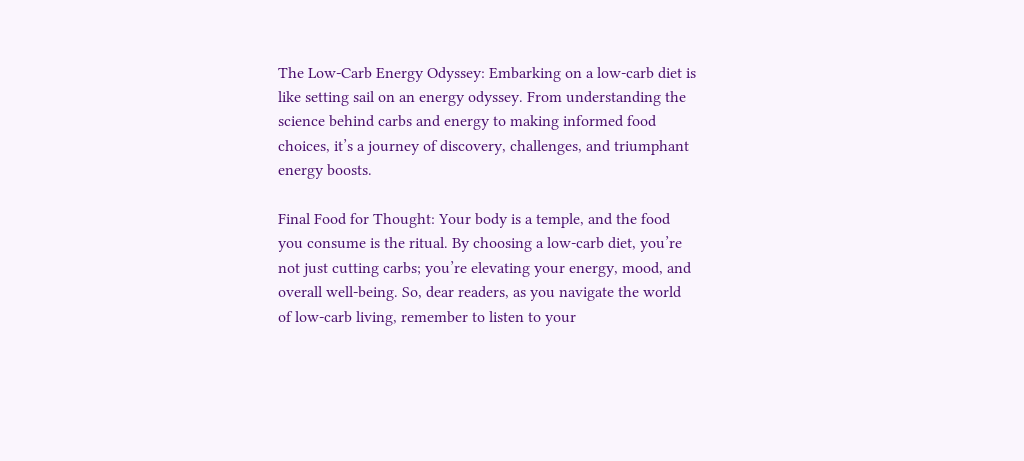The Low-Carb Energy Odyssey: Embarking on a low-carb diet is like setting sail on an energy odyssey. From understanding the science behind carbs and energy to making informed food choices, it’s a journey of discovery, challenges, and triumphant energy boosts.

Final Food for Thought: Your body is a temple, and the food you consume is the ritual. By choosing a low-carb diet, you’re not just cutting carbs; you’re elevating your energy, mood, and overall well-being. So, dear readers, as you navigate the world of low-carb living, remember to listen to your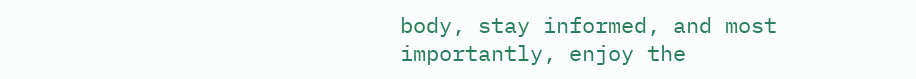body, stay informed, and most importantly, enjoy the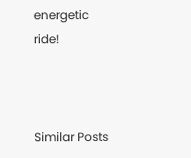energetic ride!



Similar Posts